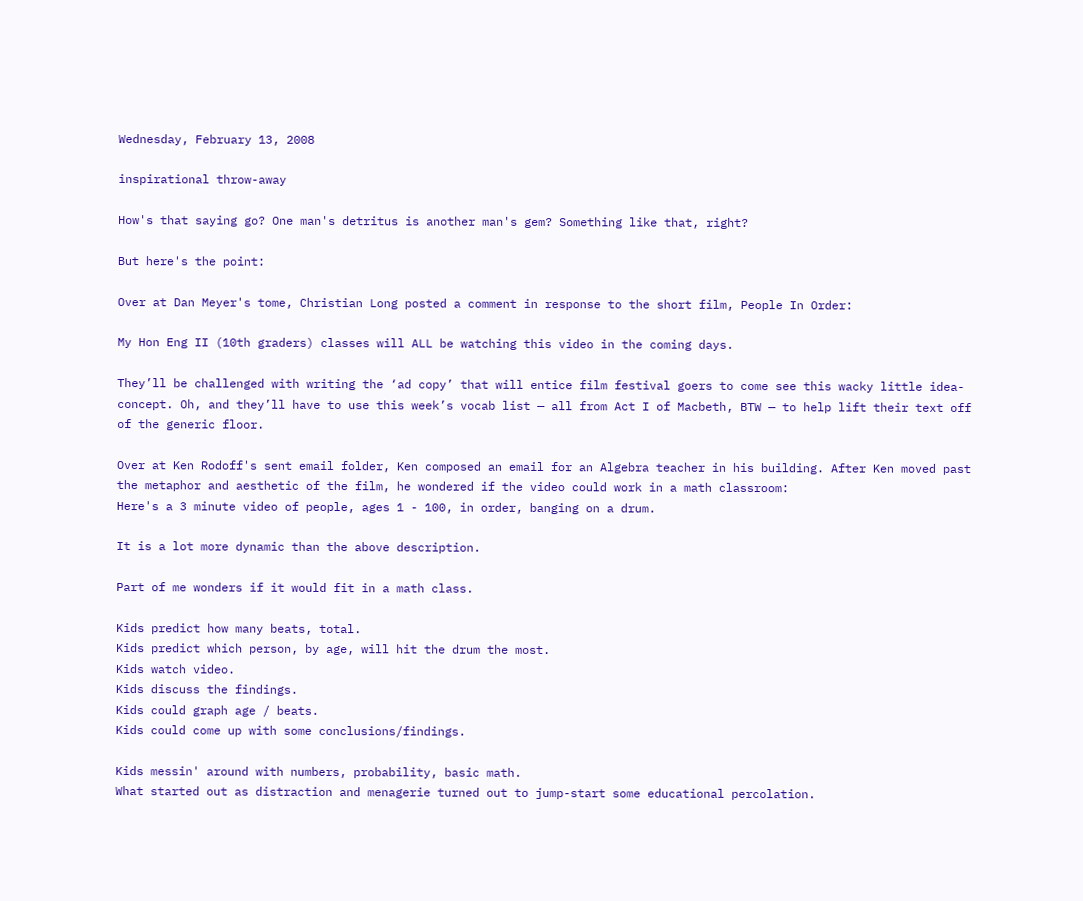Wednesday, February 13, 2008

inspirational throw-away

How's that saying go? One man's detritus is another man's gem? Something like that, right?

But here's the point:

Over at Dan Meyer's tome, Christian Long posted a comment in response to the short film, People In Order:

My Hon Eng II (10th graders) classes will ALL be watching this video in the coming days.

They’ll be challenged with writing the ‘ad copy’ that will entice film festival goers to come see this wacky little idea-concept. Oh, and they’ll have to use this week’s vocab list — all from Act I of Macbeth, BTW — to help lift their text off of the generic floor.

Over at Ken Rodoff's sent email folder, Ken composed an email for an Algebra teacher in his building. After Ken moved past the metaphor and aesthetic of the film, he wondered if the video could work in a math classroom:
Here's a 3 minute video of people, ages 1 - 100, in order, banging on a drum.

It is a lot more dynamic than the above description.

Part of me wonders if it would fit in a math class.

Kids predict how many beats, total.
Kids predict which person, by age, will hit the drum the most.
Kids watch video.
Kids discuss the findings.
Kids could graph age / beats.
Kids could come up with some conclusions/findings.

Kids messin' around with numbers, probability, basic math.
What started out as distraction and menagerie turned out to jump-start some educational percolation.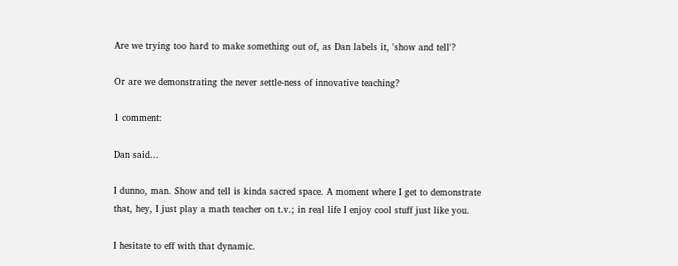Are we trying too hard to make something out of, as Dan labels it, 'show and tell'?

Or are we demonstrating the never settle-ness of innovative teaching?

1 comment:

Dan said...

I dunno, man. Show and tell is kinda sacred space. A moment where I get to demonstrate that, hey, I just play a math teacher on t.v.; in real life I enjoy cool stuff just like you.

I hesitate to eff with that dynamic.